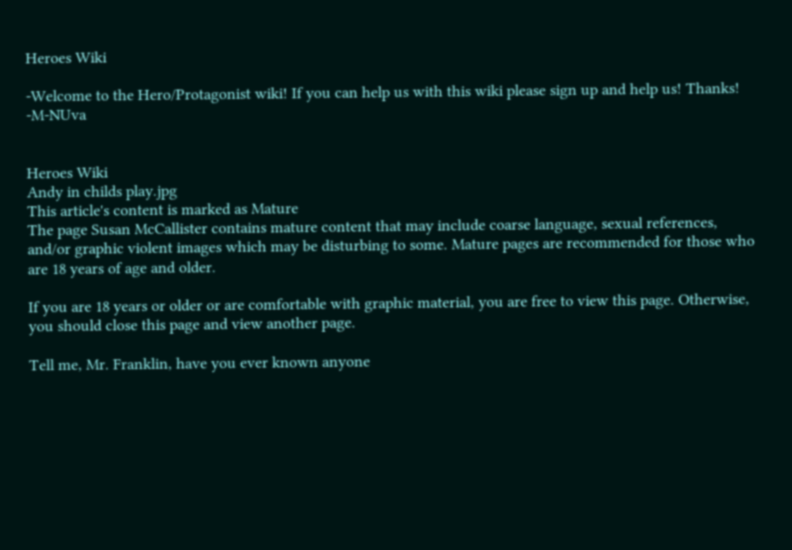Heroes Wiki

-Welcome to the Hero/Protagonist wiki! If you can help us with this wiki please sign up and help us! Thanks! -M-NUva


Heroes Wiki
Andy in childs play.jpg
This article's content is marked as Mature
The page Susan McCallister contains mature content that may include coarse language, sexual references, and/or graphic violent images which may be disturbing to some. Mature pages are recommended for those who are 18 years of age and older.

If you are 18 years or older or are comfortable with graphic material, you are free to view this page. Otherwise, you should close this page and view another page.

Tell me, Mr. Franklin, have you ever known anyone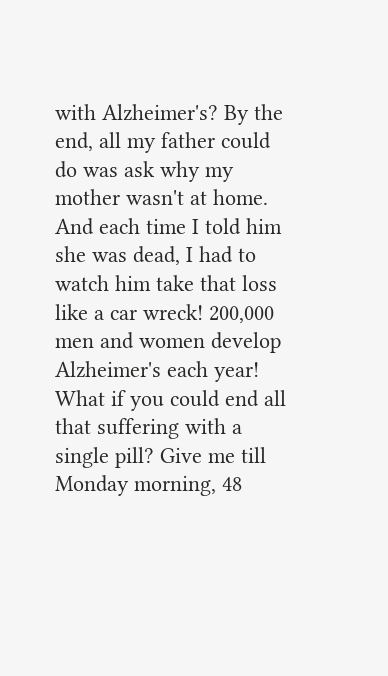with Alzheimer's? By the end, all my father could do was ask why my mother wasn't at home. And each time I told him she was dead, I had to watch him take that loss like a car wreck! 200,000 men and women develop Alzheimer's each year! What if you could end all that suffering with a single pill? Give me till Monday morning, 48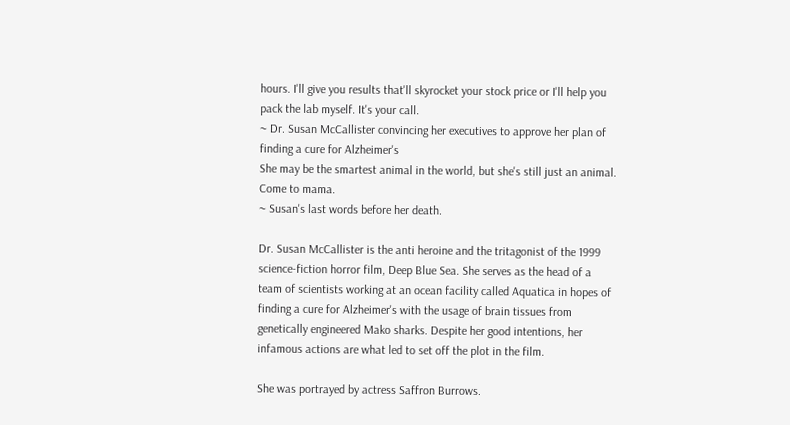hours. I'll give you results that'll skyrocket your stock price or I'll help you pack the lab myself. It's your call.
~ Dr. Susan McCallister convincing her executives to approve her plan of finding a cure for Alzheimer's
She may be the smartest animal in the world, but she's still just an animal. Come to mama.
~ Susan's last words before her death.

Dr. Susan McCallister is the anti heroine and the tritagonist of the 1999 science-fiction horror film, Deep Blue Sea. She serves as the head of a team of scientists working at an ocean facility called Aquatica in hopes of finding a cure for Alzheimer's with the usage of brain tissues from genetically engineered Mako sharks. Despite her good intentions, her infamous actions are what led to set off the plot in the film.

She was portrayed by actress Saffron Burrows.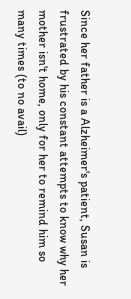Since her father is a Alzheimer's patient, Susan is frustrated by his constant attempts to know why her mother isn't home, only for her to remind him so many times (to no avail)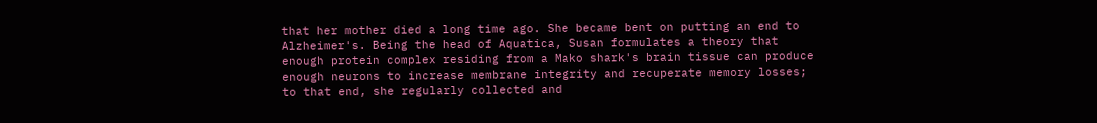that her mother died a long time ago. She became bent on putting an end to Alzheimer's. Being the head of Aquatica, Susan formulates a theory that enough protein complex residing from a Mako shark's brain tissue can produce enough neurons to increase membrane integrity and recuperate memory losses; to that end, she regularly collected and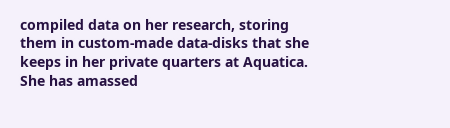compiled data on her research, storing them in custom-made data-disks that she keeps in her private quarters at Aquatica. She has amassed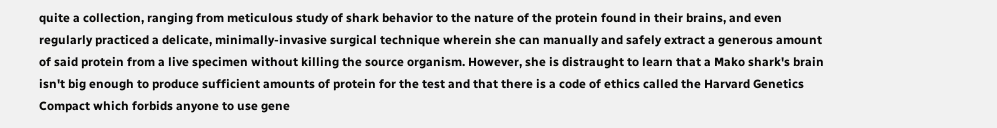quite a collection, ranging from meticulous study of shark behavior to the nature of the protein found in their brains, and even regularly practiced a delicate, minimally-invasive surgical technique wherein she can manually and safely extract a generous amount of said protein from a live specimen without killing the source organism. However, she is distraught to learn that a Mako shark's brain isn't big enough to produce sufficient amounts of protein for the test and that there is a code of ethics called the Harvard Genetics Compact which forbids anyone to use gene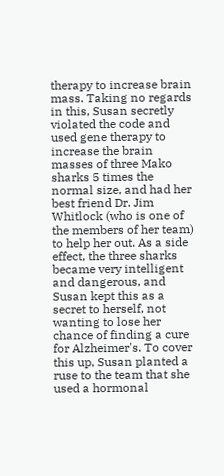therapy to increase brain mass. Taking no regards in this, Susan secretly violated the code and used gene therapy to increase the brain masses of three Mako sharks 5 times the normal size, and had her best friend Dr. Jim Whitlock (who is one of the members of her team) to help her out. As a side effect, the three sharks became very intelligent and dangerous, and Susan kept this as a secret to herself, not wanting to lose her chance of finding a cure for Alzheimer's. To cover this up, Susan planted a ruse to the team that she used a hormonal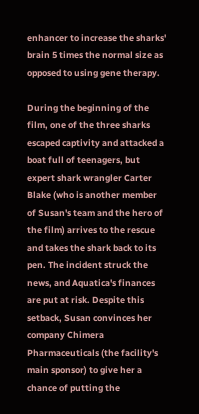enhancer to increase the sharks' brain 5 times the normal size as opposed to using gene therapy.

During the beginning of the film, one of the three sharks escaped captivity and attacked a boat full of teenagers, but expert shark wrangler Carter Blake (who is another member of Susan's team and the hero of the film) arrives to the rescue and takes the shark back to its pen. The incident struck the news, and Aquatica's finances are put at risk. Despite this setback, Susan convinces her company Chimera Pharmaceuticals (the facility's main sponsor) to give her a chance of putting the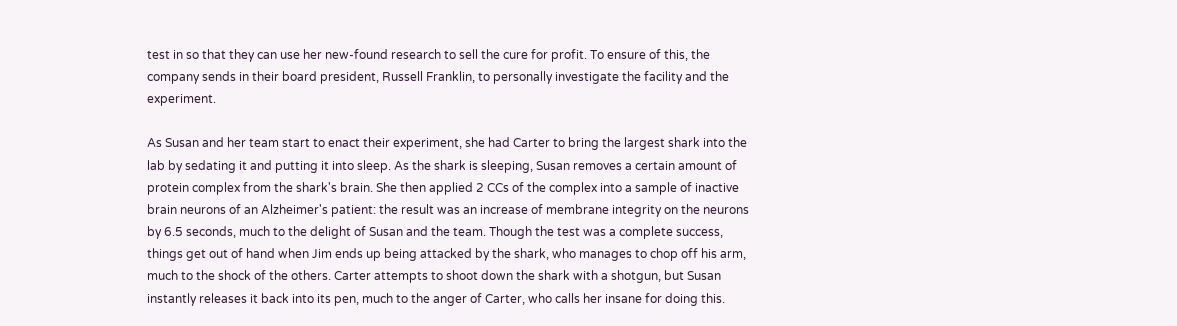test in so that they can use her new-found research to sell the cure for profit. To ensure of this, the company sends in their board president, Russell Franklin, to personally investigate the facility and the experiment.

As Susan and her team start to enact their experiment, she had Carter to bring the largest shark into the lab by sedating it and putting it into sleep. As the shark is sleeping, Susan removes a certain amount of protein complex from the shark's brain. She then applied 2 CCs of the complex into a sample of inactive brain neurons of an Alzheimer's patient: the result was an increase of membrane integrity on the neurons by 6.5 seconds, much to the delight of Susan and the team. Though the test was a complete success, things get out of hand when Jim ends up being attacked by the shark, who manages to chop off his arm, much to the shock of the others. Carter attempts to shoot down the shark with a shotgun, but Susan instantly releases it back into its pen, much to the anger of Carter, who calls her insane for doing this.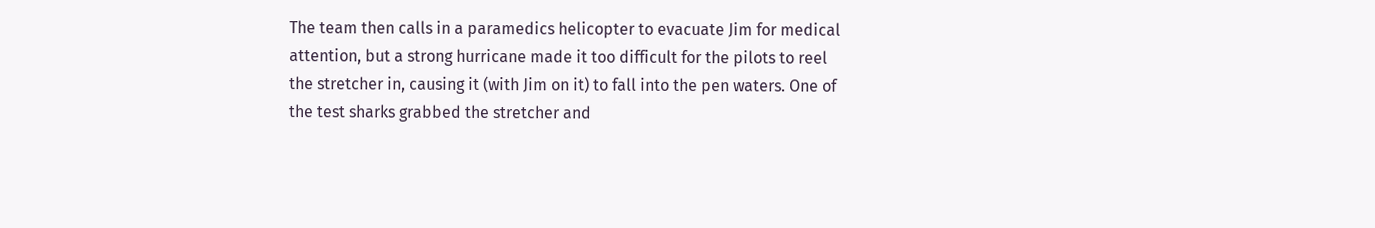The team then calls in a paramedics helicopter to evacuate Jim for medical attention, but a strong hurricane made it too difficult for the pilots to reel the stretcher in, causing it (with Jim on it) to fall into the pen waters. One of the test sharks grabbed the stretcher and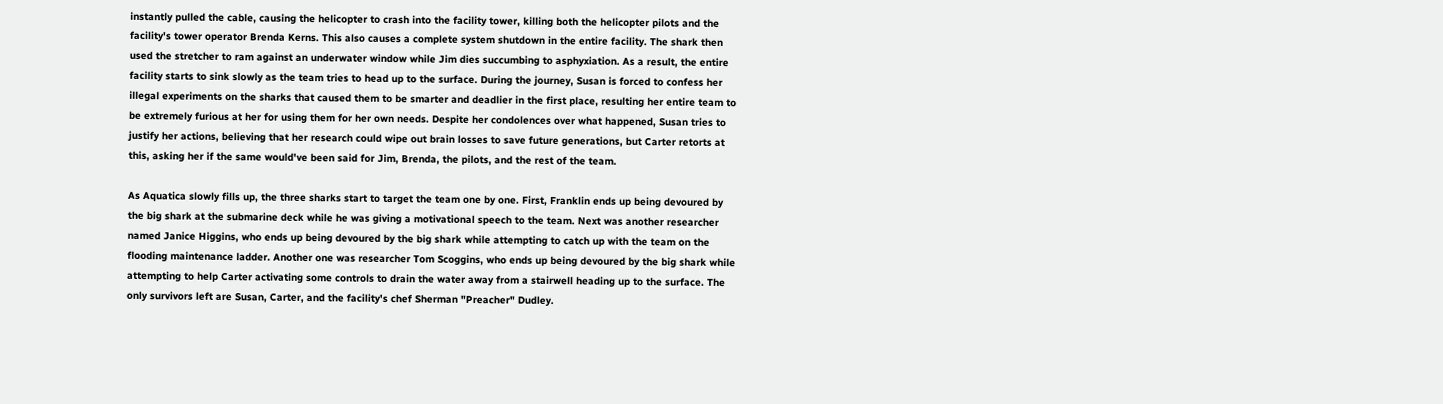instantly pulled the cable, causing the helicopter to crash into the facility tower, killing both the helicopter pilots and the facility's tower operator Brenda Kerns. This also causes a complete system shutdown in the entire facility. The shark then used the stretcher to ram against an underwater window while Jim dies succumbing to asphyxiation. As a result, the entire facility starts to sink slowly as the team tries to head up to the surface. During the journey, Susan is forced to confess her illegal experiments on the sharks that caused them to be smarter and deadlier in the first place, resulting her entire team to be extremely furious at her for using them for her own needs. Despite her condolences over what happened, Susan tries to justify her actions, believing that her research could wipe out brain losses to save future generations, but Carter retorts at this, asking her if the same would've been said for Jim, Brenda, the pilots, and the rest of the team.

As Aquatica slowly fills up, the three sharks start to target the team one by one. First, Franklin ends up being devoured by the big shark at the submarine deck while he was giving a motivational speech to the team. Next was another researcher named Janice Higgins, who ends up being devoured by the big shark while attempting to catch up with the team on the flooding maintenance ladder. Another one was researcher Tom Scoggins, who ends up being devoured by the big shark while attempting to help Carter activating some controls to drain the water away from a stairwell heading up to the surface. The only survivors left are Susan, Carter, and the facility's chef Sherman "Preacher" Dudley.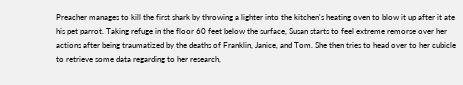Preacher manages to kill the first shark by throwing a lighter into the kitchen's heating oven to blow it up after it ate his pet parrot. Taking refuge in the floor 60 feet below the surface, Susan starts to feel extreme remorse over her actions after being traumatized by the deaths of Franklin, Janice, and Tom. She then tries to head over to her cubicle to retrieve some data regarding to her research,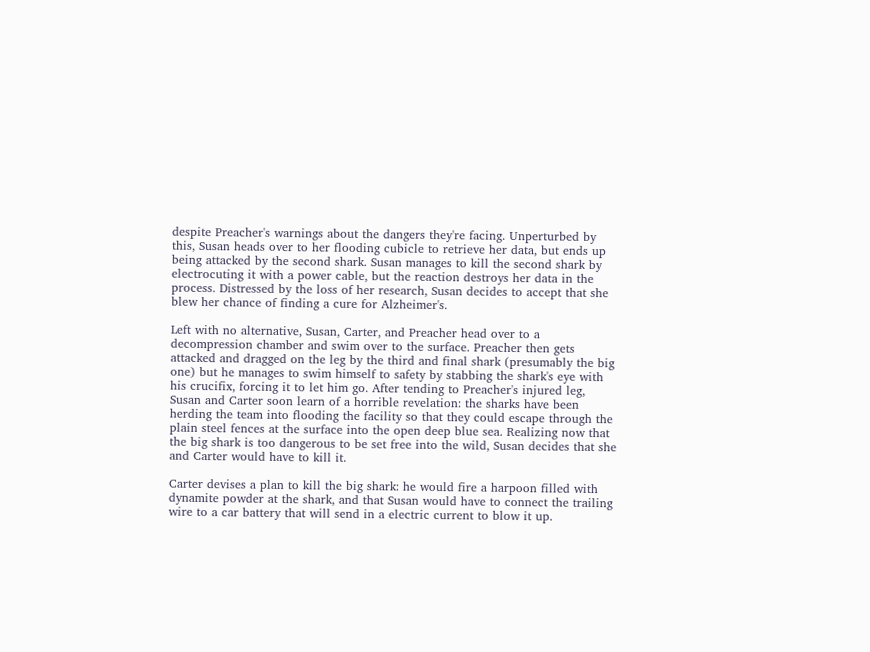despite Preacher's warnings about the dangers they're facing. Unperturbed by this, Susan heads over to her flooding cubicle to retrieve her data, but ends up being attacked by the second shark. Susan manages to kill the second shark by electrocuting it with a power cable, but the reaction destroys her data in the process. Distressed by the loss of her research, Susan decides to accept that she blew her chance of finding a cure for Alzheimer's.

Left with no alternative, Susan, Carter, and Preacher head over to a decompression chamber and swim over to the surface. Preacher then gets attacked and dragged on the leg by the third and final shark (presumably the big one) but he manages to swim himself to safety by stabbing the shark's eye with his crucifix, forcing it to let him go. After tending to Preacher's injured leg, Susan and Carter soon learn of a horrible revelation: the sharks have been herding the team into flooding the facility so that they could escape through the plain steel fences at the surface into the open deep blue sea. Realizing now that the big shark is too dangerous to be set free into the wild, Susan decides that she and Carter would have to kill it.

Carter devises a plan to kill the big shark: he would fire a harpoon filled with dynamite powder at the shark, and that Susan would have to connect the trailing wire to a car battery that will send in a electric current to blow it up.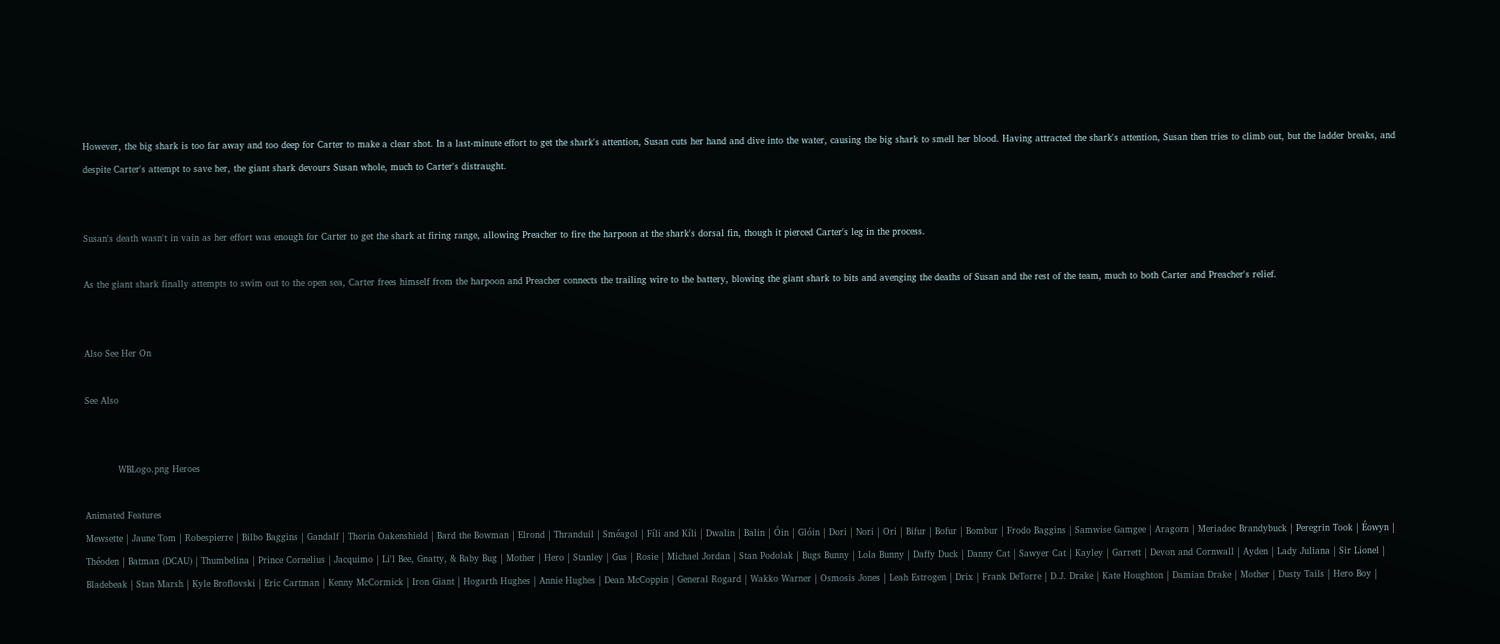However, the big shark is too far away and too deep for Carter to make a clear shot. In a last-minute effort to get the shark's attention, Susan cuts her hand and dive into the water, causing the big shark to smell her blood. Having attracted the shark's attention, Susan then tries to climb out, but the ladder breaks, and despite Carter's attempt to save her, the giant shark devours Susan whole, much to Carter's distraught.


Susan's death wasn't in vain as her effort was enough for Carter to get the shark at firing range, allowing Preacher to fire the harpoon at the shark's dorsal fin, though it pierced Carter's leg in the process.

As the giant shark finally attempts to swim out to the open sea, Carter frees himself from the harpoon and Preacher connects the trailing wire to the battery, blowing the giant shark to bits and avenging the deaths of Susan and the rest of the team, much to both Carter and Preacher's relief.


Also See Her On

See Also


           WBLogo.png Heroes

Animated Features
Mewsette | Jaune Tom | Robespierre | Bilbo Baggins | Gandalf | Thorin Oakenshield | Bard the Bowman | Elrond | Thranduil | Sméagol | Fíli and Kíli | Dwalin | Balin | Óin | Glóin | Dori | Nori | Ori | Bifur | Bofur | Bombur | Frodo Baggins | Samwise Gamgee | Aragorn | Meriadoc Brandybuck | Peregrin Took | Éowyn | Théoden | Batman (DCAU) | Thumbelina | Prince Cornelius | Jacquimo | Li'l Bee, Gnatty, & Baby Bug | Mother | Hero | Stanley | Gus | Rosie | Michael Jordan | Stan Podolak | Bugs Bunny | Lola Bunny | Daffy Duck | Danny Cat | Sawyer Cat | Kayley | Garrett | Devon and Cornwall | Ayden | Lady Juliana | Sir Lionel | Bladebeak | Stan Marsh | Kyle Broflovski | Eric Cartman | Kenny McCormick | Iron Giant | Hogarth Hughes | Annie Hughes | Dean McCoppin | General Rogard | Wakko Warner | Osmosis Jones | Leah Estrogen | Drix | Frank DeTorre | D.J. Drake | Kate Houghton | Damian Drake | Mother | Dusty Tails | Hero Boy |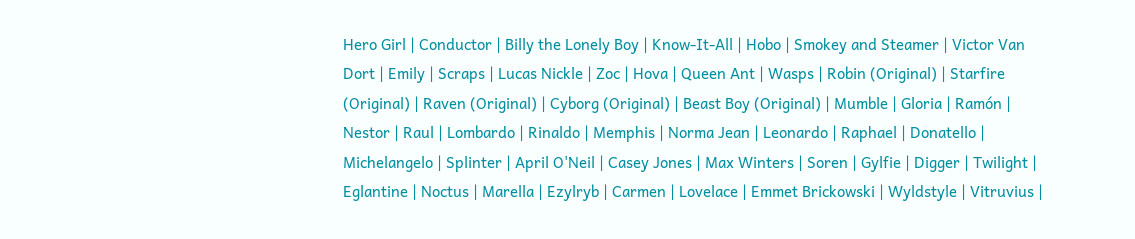Hero Girl | Conductor | Billy the Lonely Boy | Know-It-All | Hobo | Smokey and Steamer | Victor Van Dort | Emily | Scraps | Lucas Nickle | Zoc | Hova | Queen Ant | Wasps | Robin (Original) | Starfire (Original) | Raven (Original) | Cyborg (Original) | Beast Boy (Original) | Mumble | Gloria | Ramón | Nestor | Raul | Lombardo | Rinaldo | Memphis | Norma Jean | Leonardo | Raphael | Donatello | Michelangelo | Splinter | April O'Neil | Casey Jones | Max Winters | Soren | Gylfie | Digger | Twilight | Eglantine | Noctus | Marella | Ezylryb | Carmen | Lovelace | Emmet Brickowski | Wyldstyle | Vitruvius |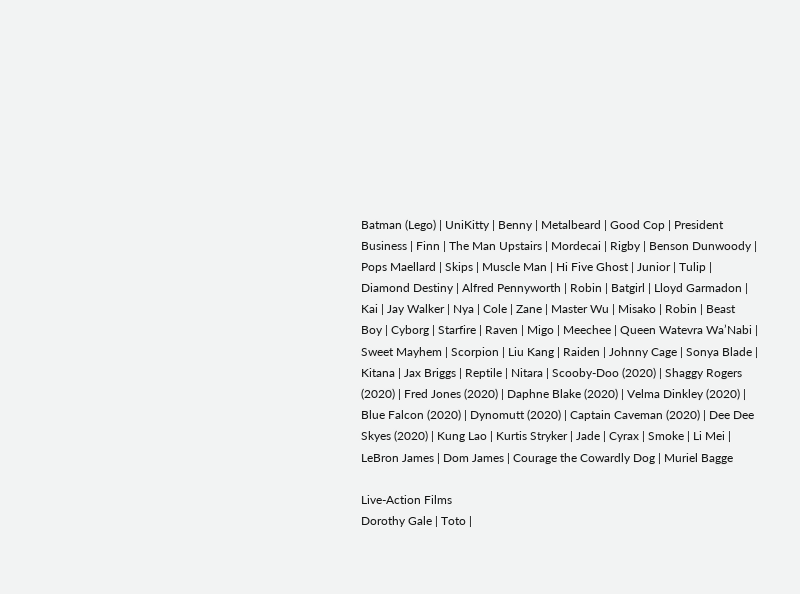Batman (Lego) | UniKitty | Benny | Metalbeard | Good Cop | President Business | Finn | The Man Upstairs | Mordecai | Rigby | Benson Dunwoody | Pops Maellard | Skips | Muscle Man | Hi Five Ghost | Junior | Tulip | Diamond Destiny | Alfred Pennyworth | Robin | Batgirl | Lloyd Garmadon | Kai | Jay Walker | Nya | Cole | Zane | Master Wu | Misako | Robin | Beast Boy | Cyborg | Starfire | Raven | Migo | Meechee | Queen Watevra Wa’Nabi | Sweet Mayhem | Scorpion | Liu Kang | Raiden | Johnny Cage | Sonya Blade | Kitana | Jax Briggs | Reptile | Nitara | Scooby-Doo (2020) | Shaggy Rogers (2020) | Fred Jones (2020) | Daphne Blake (2020) | Velma Dinkley (2020) | Blue Falcon (2020) | Dynomutt (2020) | Captain Caveman (2020) | Dee Dee Skyes (2020) | Kung Lao | Kurtis Stryker | Jade | Cyrax | Smoke | Li Mei | LeBron James | Dom James | Courage the Cowardly Dog | Muriel Bagge

Live-Action Films
Dorothy Gale | Toto |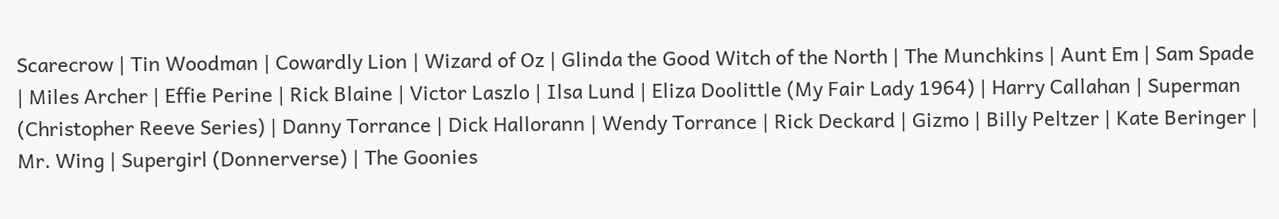Scarecrow | Tin Woodman | Cowardly Lion | Wizard of Oz | Glinda the Good Witch of the North | The Munchkins | Aunt Em | Sam Spade | Miles Archer | Effie Perine | Rick Blaine | Victor Laszlo | Ilsa Lund | Eliza Doolittle (My Fair Lady 1964) | Harry Callahan | Superman (Christopher Reeve Series) | Danny Torrance | Dick Hallorann | Wendy Torrance | Rick Deckard | Gizmo | Billy Peltzer | Kate Beringer | Mr. Wing | Supergirl (Donnerverse) | The Goonies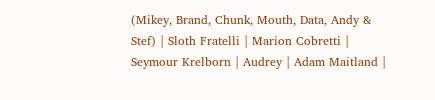(Mikey, Brand, Chunk, Mouth, Data, Andy & Stef) | Sloth Fratelli | Marion Cobretti | Seymour Krelborn | Audrey | Adam Maitland |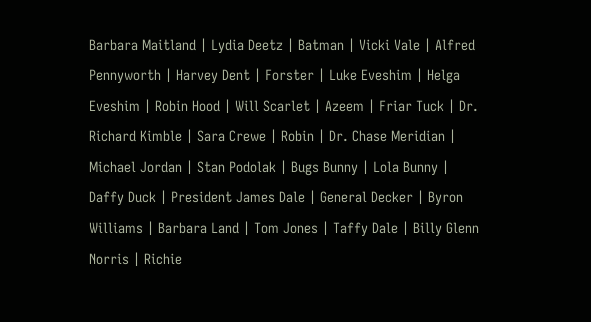Barbara Maitland | Lydia Deetz | Batman | Vicki Vale | Alfred Pennyworth | Harvey Dent | Forster | Luke Eveshim | Helga Eveshim | Robin Hood | Will Scarlet | Azeem | Friar Tuck | Dr. Richard Kimble | Sara Crewe | Robin | Dr. Chase Meridian | Michael Jordan | Stan Podolak | Bugs Bunny | Lola Bunny | Daffy Duck | President James Dale | General Decker | Byron Williams | Barbara Land | Tom Jones | Taffy Dale | Billy Glenn Norris | Richie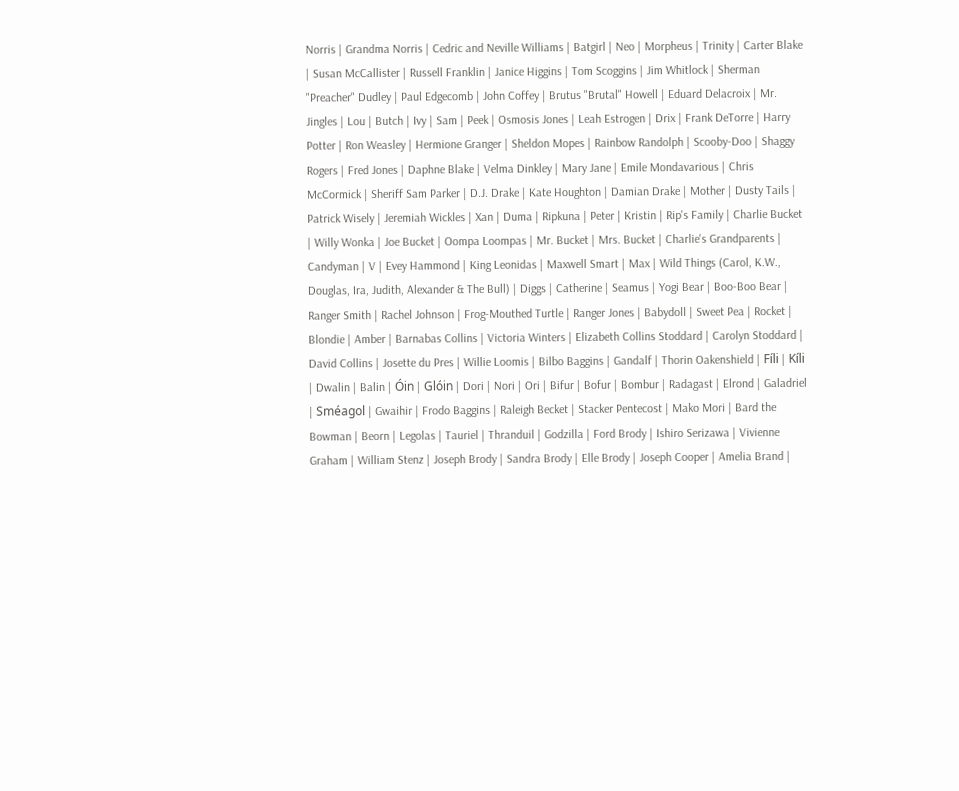Norris | Grandma Norris | Cedric and Neville Williams | Batgirl | Neo | Morpheus | Trinity | Carter Blake | Susan McCallister | Russell Franklin | Janice Higgins | Tom Scoggins | Jim Whitlock | Sherman "Preacher" Dudley | Paul Edgecomb | John Coffey | Brutus "Brutal" Howell | Eduard Delacroix | Mr. Jingles | Lou | Butch | Ivy | Sam | Peek | Osmosis Jones | Leah Estrogen | Drix | Frank DeTorre | Harry Potter | Ron Weasley | Hermione Granger | Sheldon Mopes | Rainbow Randolph | Scooby-Doo | Shaggy Rogers | Fred Jones | Daphne Blake | Velma Dinkley | Mary Jane | Emile Mondavarious | Chris McCormick | Sheriff Sam Parker | D.J. Drake | Kate Houghton | Damian Drake | Mother | Dusty Tails | Patrick Wisely | Jeremiah Wickles | Xan | Duma | Ripkuna | Peter | Kristin | Rip's Family | Charlie Bucket | Willy Wonka | Joe Bucket | Oompa Loompas | Mr. Bucket | Mrs. Bucket | Charlie's Grandparents | Candyman | V | Evey Hammond | King Leonidas | Maxwell Smart | Max | Wild Things (Carol, K.W., Douglas, Ira, Judith, Alexander & The Bull) | Diggs | Catherine | Seamus | Yogi Bear | Boo-Boo Bear | Ranger Smith | Rachel Johnson | Frog-Mouthed Turtle | Ranger Jones | Babydoll | Sweet Pea | Rocket | Blondie | Amber | Barnabas Collins | Victoria Winters | Elizabeth Collins Stoddard | Carolyn Stoddard | David Collins | Josette du Pres | Willie Loomis | Bilbo Baggins | Gandalf | Thorin Oakenshield | Fíli | Kíli | Dwalin | Balin | Óin | Glóin | Dori | Nori | Ori | Bifur | Bofur | Bombur | Radagast | Elrond | Galadriel | Sméagol | Gwaihir | Frodo Baggins | Raleigh Becket | Stacker Pentecost | Mako Mori | Bard the Bowman | Beorn | Legolas | Tauriel | Thranduil | Godzilla | Ford Brody | Ishiro Serizawa | Vivienne Graham | William Stenz | Joseph Brody | Sandra Brody | Elle Brody | Joseph Cooper | Amelia Brand |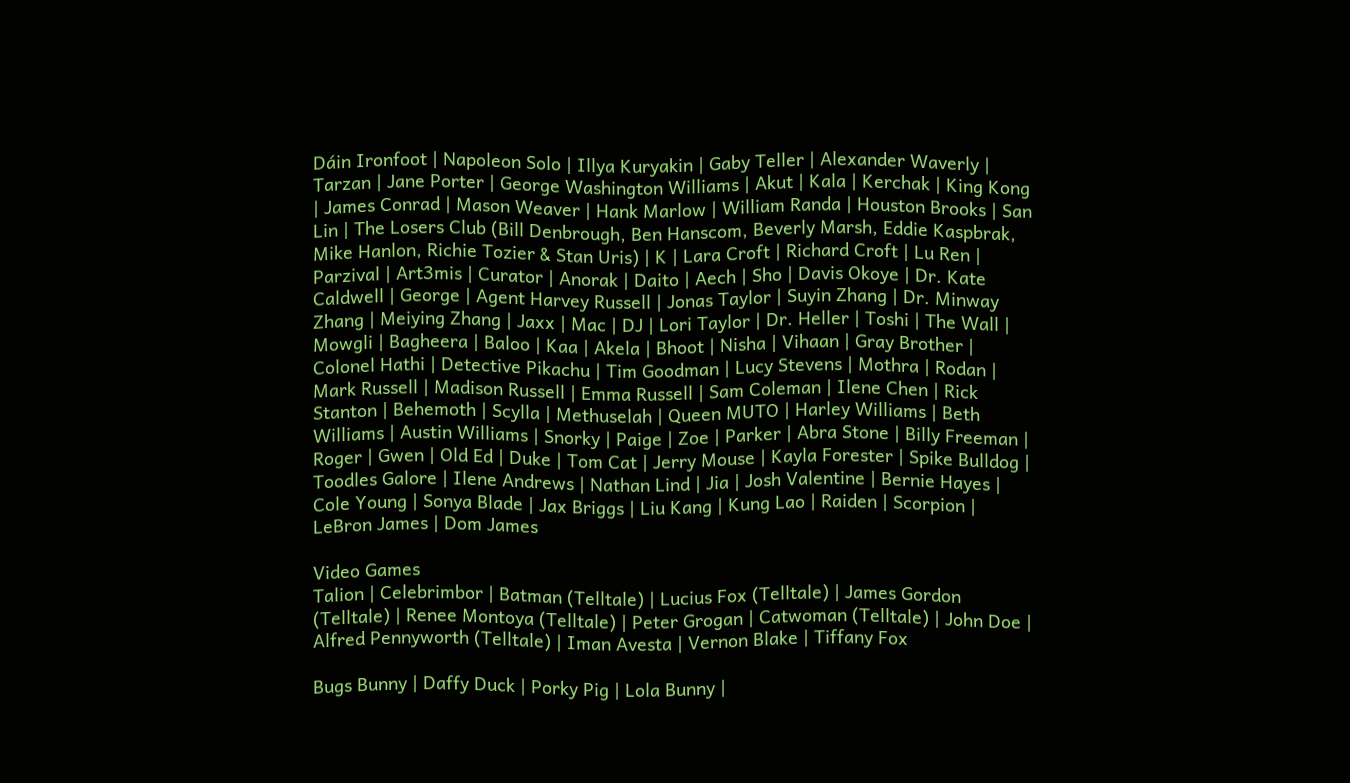Dáin Ironfoot | Napoleon Solo | Illya Kuryakin | Gaby Teller | Alexander Waverly | Tarzan | Jane Porter | George Washington Williams | Akut | Kala | Kerchak | King Kong | James Conrad | Mason Weaver | Hank Marlow | William Randa | Houston Brooks | San Lin | The Losers Club (Bill Denbrough, Ben Hanscom, Beverly Marsh, Eddie Kaspbrak, Mike Hanlon, Richie Tozier & Stan Uris) | K | Lara Croft | Richard Croft | Lu Ren | Parzival | Art3mis | Curator | Anorak | Daito | Aech | Sho | Davis Okoye | Dr. Kate Caldwell | George | Agent Harvey Russell | Jonas Taylor | Suyin Zhang | Dr. Minway Zhang | Meiying Zhang | Jaxx | Mac | DJ | Lori Taylor | Dr. Heller | Toshi | The Wall | Mowgli | Bagheera | Baloo | Kaa | Akela | Bhoot | Nisha | Vihaan | Gray Brother | Colonel Hathi | Detective Pikachu | Tim Goodman | Lucy Stevens | Mothra | Rodan | Mark Russell | Madison Russell | Emma Russell | Sam Coleman | Ilene Chen | Rick Stanton | Behemoth | Scylla | Methuselah | Queen MUTO | Harley Williams | Beth Williams | Austin Williams | Snorky | Paige | Zoe | Parker | Abra Stone | Billy Freeman | Roger | Gwen | Old Ed | Duke | Tom Cat | Jerry Mouse | Kayla Forester | Spike Bulldog | Toodles Galore | Ilene Andrews | Nathan Lind | Jia | Josh Valentine | Bernie Hayes | Cole Young | Sonya Blade | Jax Briggs | Liu Kang | Kung Lao | Raiden | Scorpion | LeBron James | Dom James

Video Games
Talion | Celebrimbor | Batman (Telltale) | Lucius Fox (Telltale) | James Gordon (Telltale) | Renee Montoya (Telltale) | Peter Grogan | Catwoman (Telltale) | John Doe | Alfred Pennyworth (Telltale) | Iman Avesta | Vernon Blake | Tiffany Fox

Bugs Bunny | Daffy Duck | Porky Pig | Lola Bunny |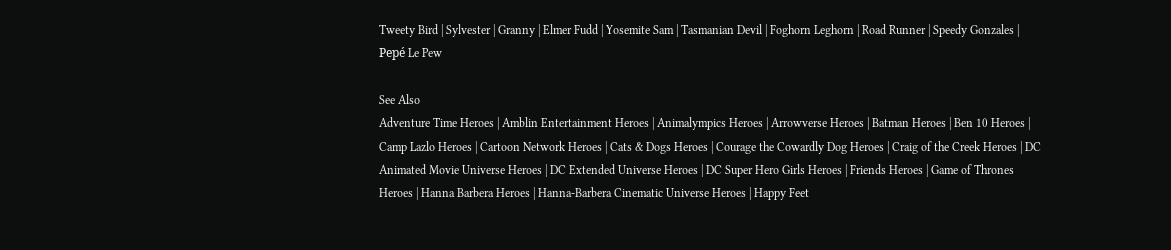Tweety Bird | Sylvester | Granny | Elmer Fudd | Yosemite Sam | Tasmanian Devil | Foghorn Leghorn | Road Runner | Speedy Gonzales | Pepé Le Pew

See Also
Adventure Time Heroes | Amblin Entertainment Heroes | Animalympics Heroes | Arrowverse Heroes | Batman Heroes | Ben 10 Heroes | Camp Lazlo Heroes | Cartoon Network Heroes | Cats & Dogs Heroes | Courage the Cowardly Dog Heroes | Craig of the Creek Heroes | DC Animated Movie Universe Heroes | DC Extended Universe Heroes | DC Super Hero Girls Heroes | Friends Heroes | Game of Thrones Heroes | Hanna Barbera Heroes | Hanna-Barbera Cinematic Universe Heroes | Happy Feet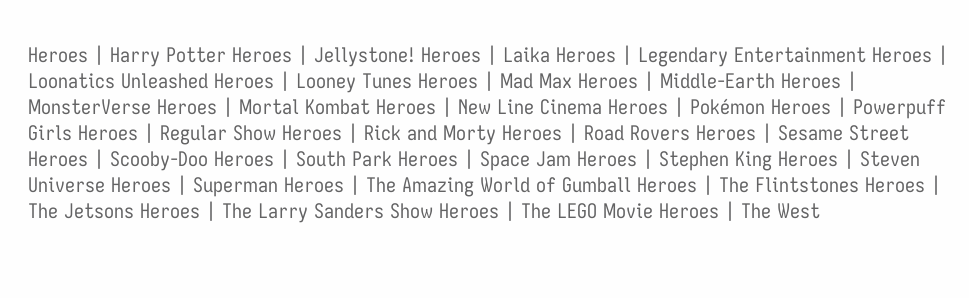Heroes | Harry Potter Heroes | Jellystone! Heroes | Laika Heroes | Legendary Entertainment Heroes | Loonatics Unleashed Heroes | Looney Tunes Heroes | Mad Max Heroes | Middle-Earth Heroes | MonsterVerse Heroes | Mortal Kombat Heroes | New Line Cinema Heroes | Pokémon Heroes | Powerpuff Girls Heroes | Regular Show Heroes | Rick and Morty Heroes | Road Rovers Heroes | Sesame Street Heroes | Scooby-Doo Heroes | South Park Heroes | Space Jam Heroes | Stephen King Heroes | Steven Universe Heroes | Superman Heroes | The Amazing World of Gumball Heroes | The Flintstones Heroes | The Jetsons Heroes | The Larry Sanders Show Heroes | The LEGO Movie Heroes | The West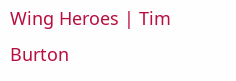Wing Heroes | Tim Burton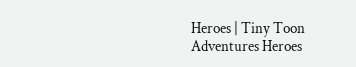Heroes | Tiny Toon Adventures Heroes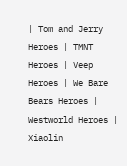| Tom and Jerry Heroes | TMNT Heroes | Veep Heroes | We Bare Bears Heroes | Westworld Heroes | Xiaolin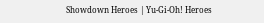Showdown Heroes | Yu-Gi-Oh! Heroes